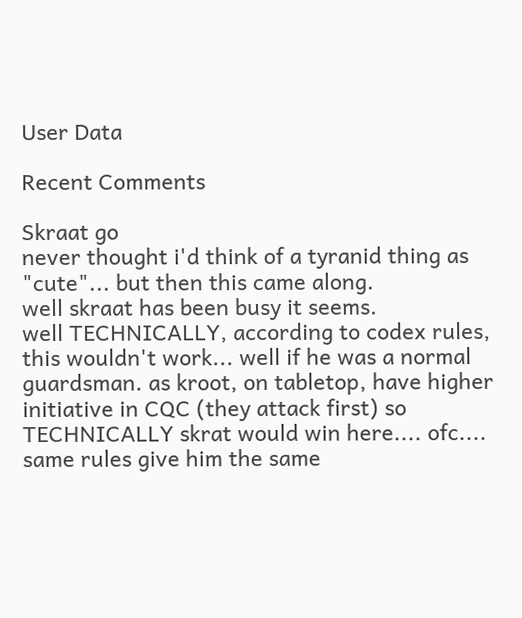User Data

Recent Comments

Skraat go
never thought i'd think of a tyranid thing as "cute"... but then this came along.
well skraat has been busy it seems.
well TECHNICALLY, according to codex rules, this wouldn't work... well if he was a normal guardsman. as kroot, on tabletop, have higher initiative in CQC (they attack first) so TECHNICALLY skrat would win here.... ofc.... same rules give him the same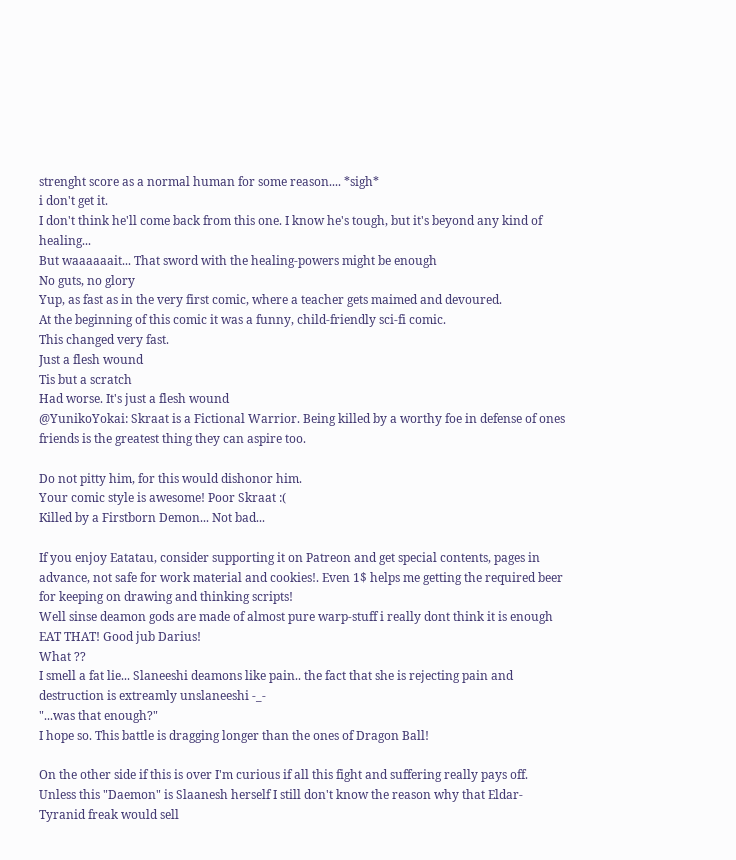strenght score as a normal human for some reason.... *sigh*
i don't get it.
I don't think he'll come back from this one. I know he's tough, but it's beyond any kind of healing...
But waaaaaait... That sword with the healing-powers might be enough
No guts, no glory
Yup, as fast as in the very first comic, where a teacher gets maimed and devoured.
At the beginning of this comic it was a funny, child-friendly sci-fi comic.
This changed very fast.
Just a flesh wound
Tis but a scratch
Had worse. It's just a flesh wound
@YunikoYokai: Skraat is a Fictional Warrior. Being killed by a worthy foe in defense of ones friends is the greatest thing they can aspire too.

Do not pitty him, for this would dishonor him.
Your comic style is awesome! Poor Skraat :(
Killed by a Firstborn Demon... Not bad...

If you enjoy Eatatau, consider supporting it on Patreon and get special contents, pages in advance, not safe for work material and cookies!. Even 1$ helps me getting the required beer for keeping on drawing and thinking scripts!
Well sinse deamon gods are made of almost pure warp-stuff i really dont think it is enough
EAT THAT! Good jub Darius!
What ??
I smell a fat lie... Slaneeshi deamons like pain.. the fact that she is rejecting pain and destruction is extreamly unslaneeshi -_-
"...was that enough?"
I hope so. This battle is dragging longer than the ones of Dragon Ball!

On the other side if this is over I'm curious if all this fight and suffering really pays off. Unless this "Daemon" is Slaanesh herself I still don't know the reason why that Eldar-Tyranid freak would sell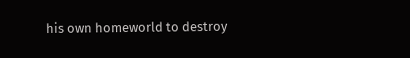his own homeworld to destroy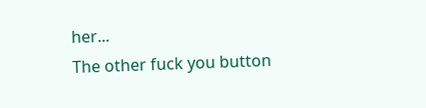her...
The other fuck you button